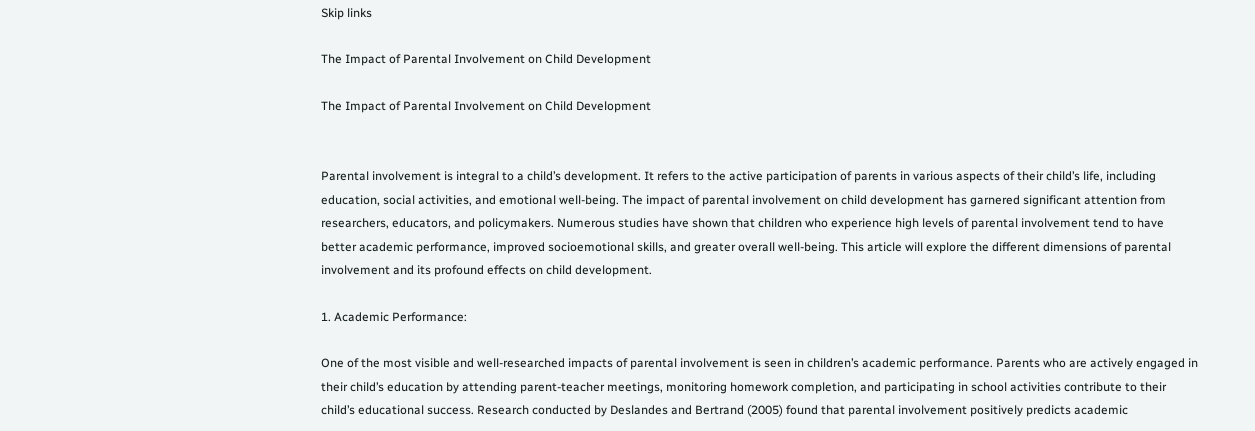Skip links

The Impact of Parental Involvement on Child Development

The Impact of Parental Involvement on Child Development


Parental involvement is integral to a child’s development. It refers to the active participation of parents in various aspects of their child’s life, including education, social activities, and emotional well-being. The impact of parental involvement on child development has garnered significant attention from researchers, educators, and policymakers. Numerous studies have shown that children who experience high levels of parental involvement tend to have better academic performance, improved socioemotional skills, and greater overall well-being. This article will explore the different dimensions of parental involvement and its profound effects on child development.

1. Academic Performance:

One of the most visible and well-researched impacts of parental involvement is seen in children’s academic performance. Parents who are actively engaged in their child’s education by attending parent-teacher meetings, monitoring homework completion, and participating in school activities contribute to their child’s educational success. Research conducted by Deslandes and Bertrand (2005) found that parental involvement positively predicts academic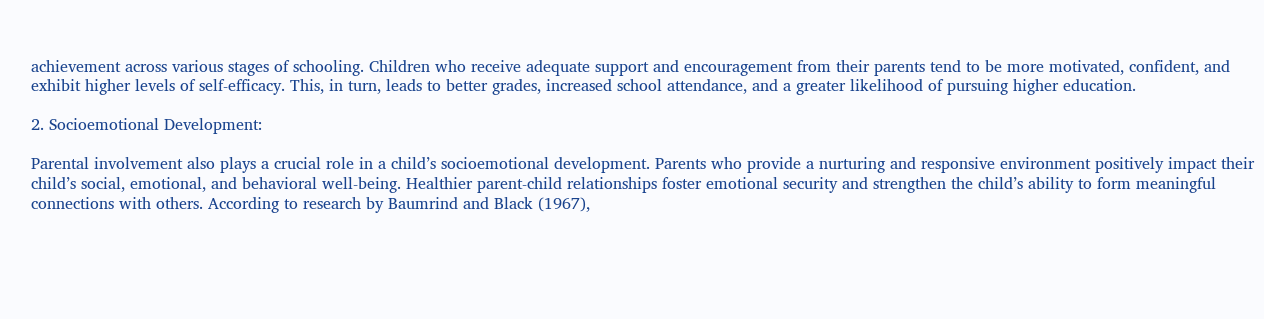achievement across various stages of schooling. Children who receive adequate support and encouragement from their parents tend to be more motivated, confident, and exhibit higher levels of self-efficacy. This, in turn, leads to better grades, increased school attendance, and a greater likelihood of pursuing higher education.

2. Socioemotional Development:

Parental involvement also plays a crucial role in a child’s socioemotional development. Parents who provide a nurturing and responsive environment positively impact their child’s social, emotional, and behavioral well-being. Healthier parent-child relationships foster emotional security and strengthen the child’s ability to form meaningful connections with others. According to research by Baumrind and Black (1967),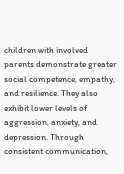children with involved parents demonstrate greater social competence, empathy, and resilience. They also exhibit lower levels of aggression, anxiety, and depression. Through consistent communication,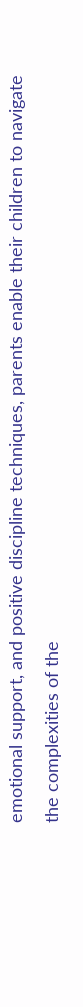emotional support, and positive discipline techniques, parents enable their children to navigate the complexities of the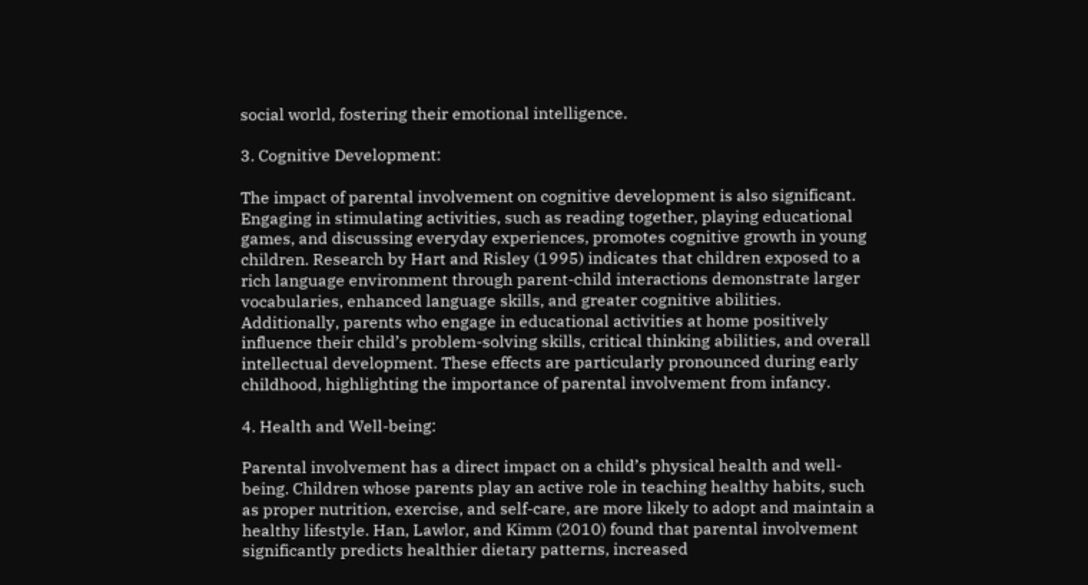social world, fostering their emotional intelligence.

3. Cognitive Development:

The impact of parental involvement on cognitive development is also significant. Engaging in stimulating activities, such as reading together, playing educational games, and discussing everyday experiences, promotes cognitive growth in young children. Research by Hart and Risley (1995) indicates that children exposed to a rich language environment through parent-child interactions demonstrate larger vocabularies, enhanced language skills, and greater cognitive abilities. Additionally, parents who engage in educational activities at home positively influence their child’s problem-solving skills, critical thinking abilities, and overall intellectual development. These effects are particularly pronounced during early childhood, highlighting the importance of parental involvement from infancy.

4. Health and Well-being:

Parental involvement has a direct impact on a child’s physical health and well-being. Children whose parents play an active role in teaching healthy habits, such as proper nutrition, exercise, and self-care, are more likely to adopt and maintain a healthy lifestyle. Han, Lawlor, and Kimm (2010) found that parental involvement significantly predicts healthier dietary patterns, increased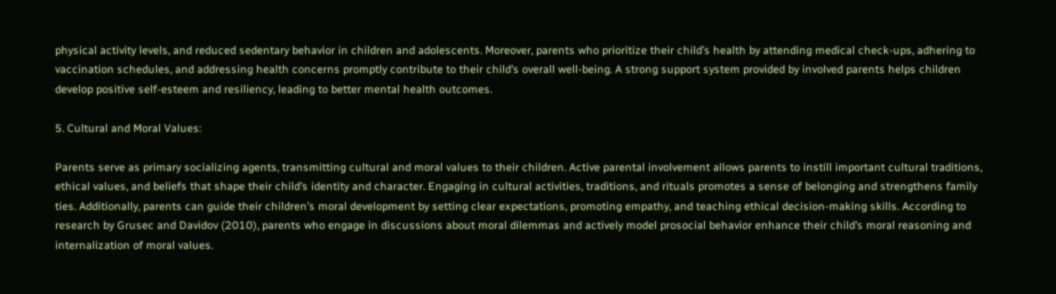physical activity levels, and reduced sedentary behavior in children and adolescents. Moreover, parents who prioritize their child’s health by attending medical check-ups, adhering to vaccination schedules, and addressing health concerns promptly contribute to their child’s overall well-being. A strong support system provided by involved parents helps children develop positive self-esteem and resiliency, leading to better mental health outcomes.

5. Cultural and Moral Values:

Parents serve as primary socializing agents, transmitting cultural and moral values to their children. Active parental involvement allows parents to instill important cultural traditions, ethical values, and beliefs that shape their child’s identity and character. Engaging in cultural activities, traditions, and rituals promotes a sense of belonging and strengthens family ties. Additionally, parents can guide their children’s moral development by setting clear expectations, promoting empathy, and teaching ethical decision-making skills. According to research by Grusec and Davidov (2010), parents who engage in discussions about moral dilemmas and actively model prosocial behavior enhance their child’s moral reasoning and internalization of moral values.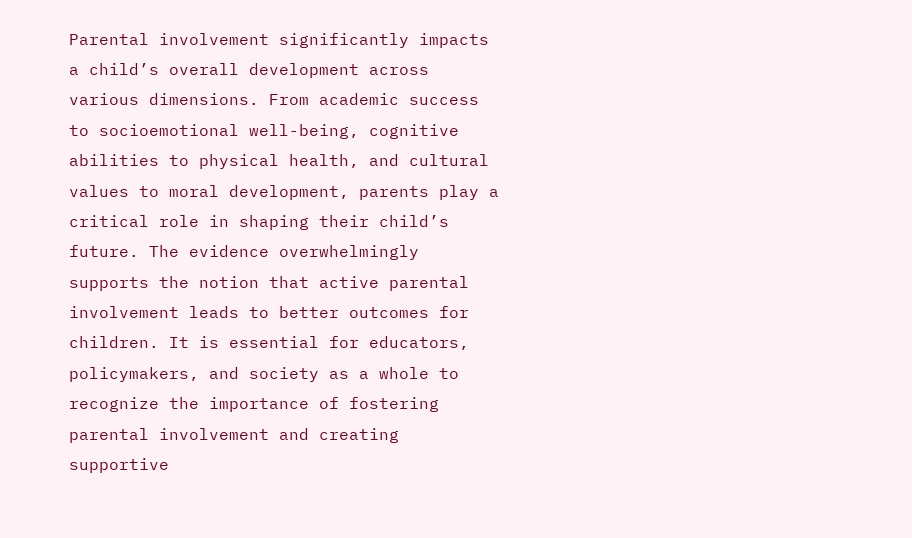Parental involvement significantly impacts a child’s overall development across various dimensions. From academic success to socioemotional well-being, cognitive abilities to physical health, and cultural values to moral development, parents play a critical role in shaping their child’s future. The evidence overwhelmingly supports the notion that active parental involvement leads to better outcomes for children. It is essential for educators, policymakers, and society as a whole to recognize the importance of fostering parental involvement and creating supportive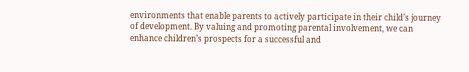environments that enable parents to actively participate in their child’s journey of development. By valuing and promoting parental involvement, we can enhance children’s prospects for a successful and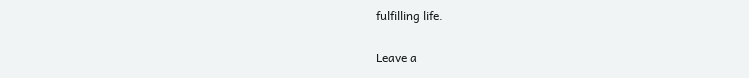fulfilling life.

Leave a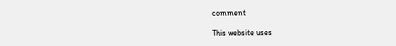comment

This website uses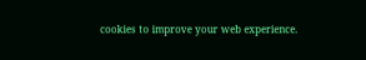cookies to improve your web experience.